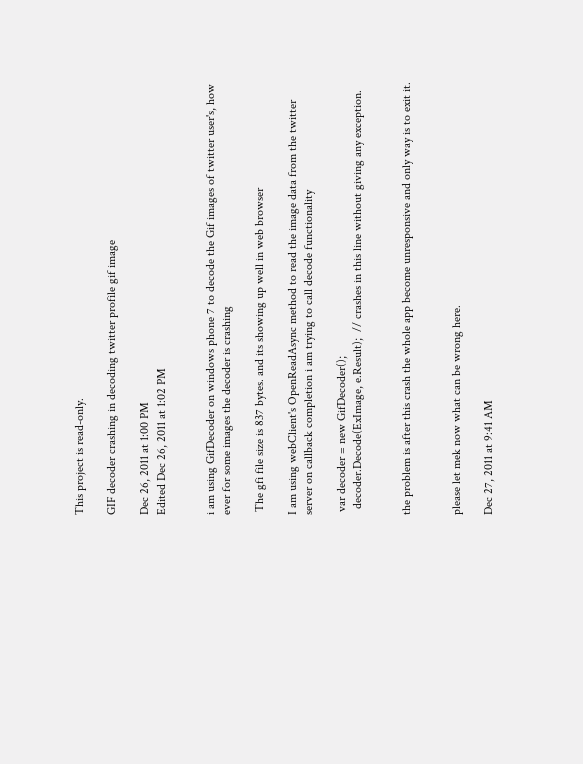This project is read-only.

GIF decoder crashing in decoding twitter profile gif image

Dec 26, 2011 at 1:00 PM
Edited Dec 26, 2011 at 1:02 PM


i am using GifDecoder on windows phone 7 to decode the Gif images of twitter user's, how ever for some images the decoder is crashing

 The gfi file size is 837 bytes. and its showing up well in web browser

I am using webClient's OpenReadAsync method to read the image data from the twitter server on callback completion i am trying to call decode functionality

 var decoder = new GifDecoder();
  decoder.Decode(ExImage, e.Result);  // crashes in this line without giving any exception.


the problem is after this crash the whole app become unresponsive and only way is to exit it.


please let mek now what can be wrong here.

Dec 27, 2011 at 9:41 AM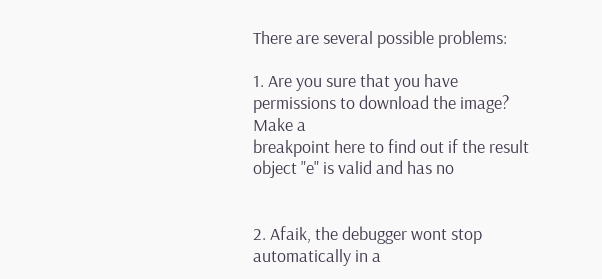There are several possible problems:

1. Are you sure that you have permissions to download the image? Make a
breakpoint here to find out if the result object "e" is valid and has no


2. Afaik, the debugger wont stop automatically in a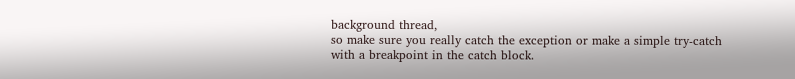background thread,
so make sure you really catch the exception or make a simple try-catch
with a breakpoint in the catch block.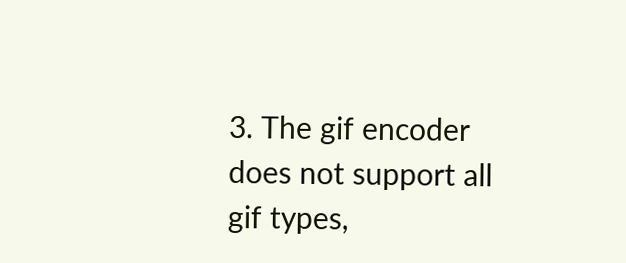3. The gif encoder does not support all gif types,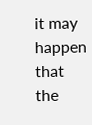it may happen that
the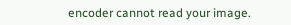encoder cannot read your image.